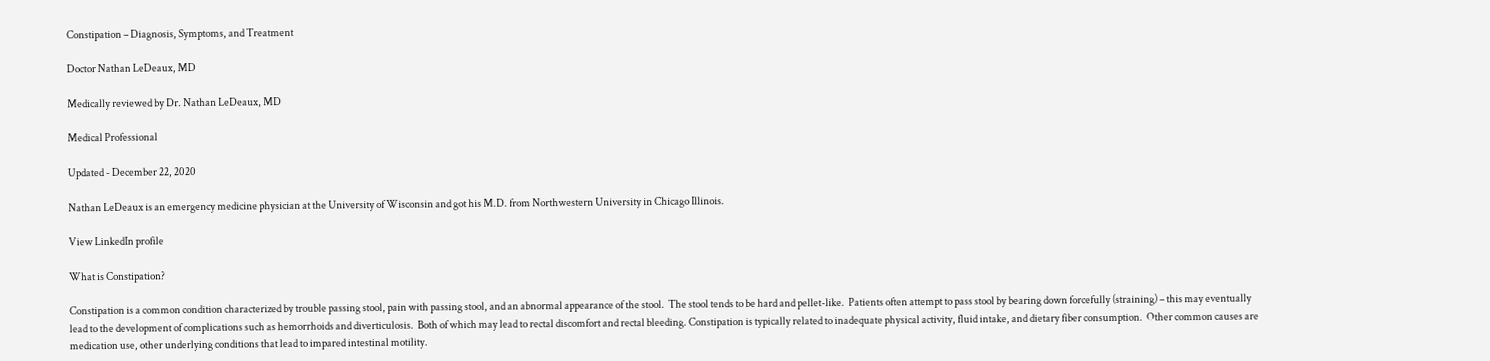Constipation – Diagnosis, Symptoms, and Treatment

Doctor Nathan LeDeaux, MD

Medically reviewed by Dr. Nathan LeDeaux, MD

Medical Professional

Updated - December 22, 2020

Nathan LeDeaux is an emergency medicine physician at the University of Wisconsin and got his M.D. from Northwestern University in Chicago Illinois.

View LinkedIn profile

What is Constipation?

Constipation is a common condition characterized by trouble passing stool, pain with passing stool, and an abnormal appearance of the stool.  The stool tends to be hard and pellet-like.  Patients often attempt to pass stool by bearing down forcefully (straining) – this may eventually lead to the development of complications such as hemorrhoids and diverticulosis.  Both of which may lead to rectal discomfort and rectal bleeding. Constipation is typically related to inadequate physical activity, fluid intake, and dietary fiber consumption.  Other common causes are medication use, other underlying conditions that lead to impared intestinal motility.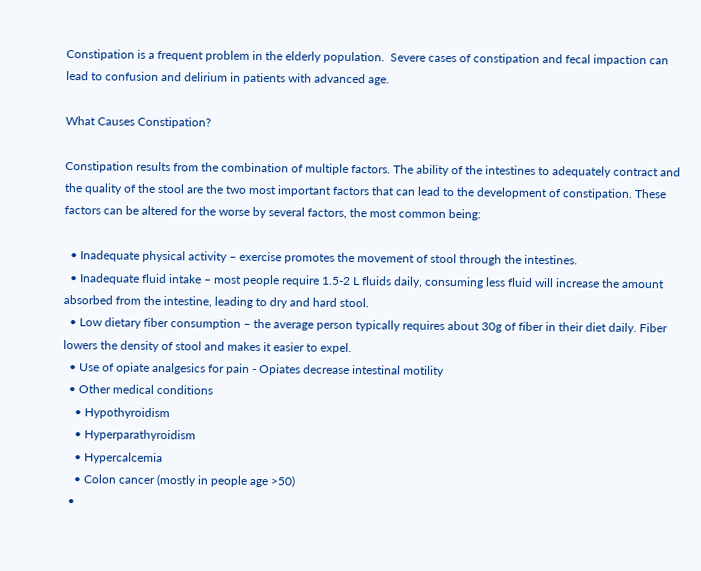Constipation is a frequent problem in the elderly population.  Severe cases of constipation and fecal impaction can lead to confusion and delirium in patients with advanced age.

What Causes Constipation?

Constipation results from the combination of multiple factors. The ability of the intestines to adequately contract and the quality of the stool are the two most important factors that can lead to the development of constipation. These factors can be altered for the worse by several factors, the most common being:

  • Inadequate physical activity – exercise promotes the movement of stool through the intestines.
  • Inadequate fluid intake – most people require 1.5-2 L fluids daily, consuming less fluid will increase the amount absorbed from the intestine, leading to dry and hard stool.
  • Low dietary fiber consumption – the average person typically requires about 30g of fiber in their diet daily. Fiber lowers the density of stool and makes it easier to expel.
  • Use of opiate analgesics for pain - Opiates decrease intestinal motility
  • Other medical conditions
    • Hypothyroidism
    • Hyperparathyroidism
    • Hypercalcemia
    • Colon cancer (mostly in people age >50)
  •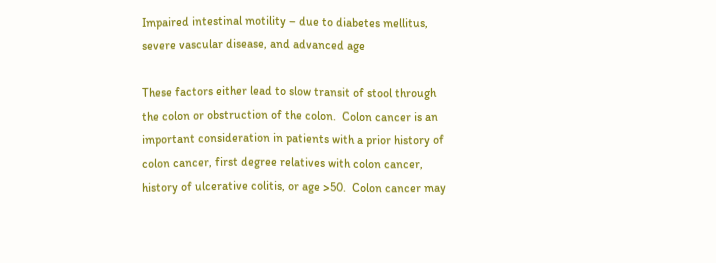Impaired intestinal motility – due to diabetes mellitus, severe vascular disease, and advanced age

These factors either lead to slow transit of stool through the colon or obstruction of the colon.  Colon cancer is an important consideration in patients with a prior history of colon cancer, first degree relatives with colon cancer, history of ulcerative colitis, or age >50.  Colon cancer may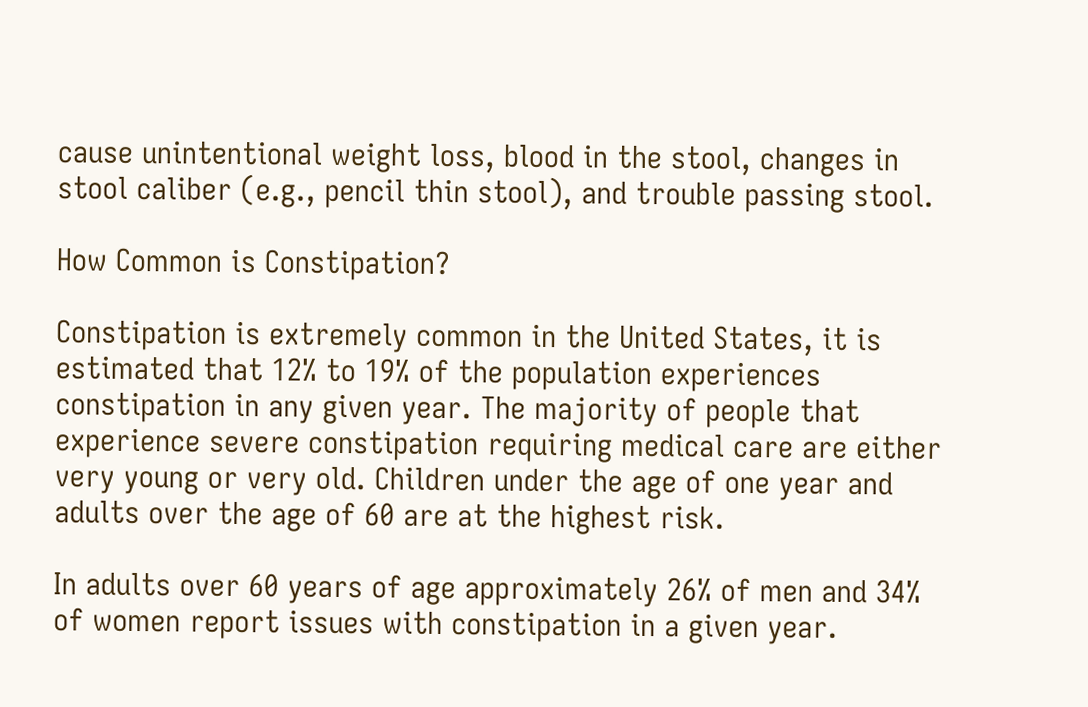cause unintentional weight loss, blood in the stool, changes in stool caliber (e.g., pencil thin stool), and trouble passing stool.

How Common is Constipation?

Constipation is extremely common in the United States, it is estimated that 12% to 19% of the population experiences constipation in any given year. The majority of people that experience severe constipation requiring medical care are either very young or very old. Children under the age of one year and adults over the age of 60 are at the highest risk.

In adults over 60 years of age approximately 26% of men and 34% of women report issues with constipation in a given year.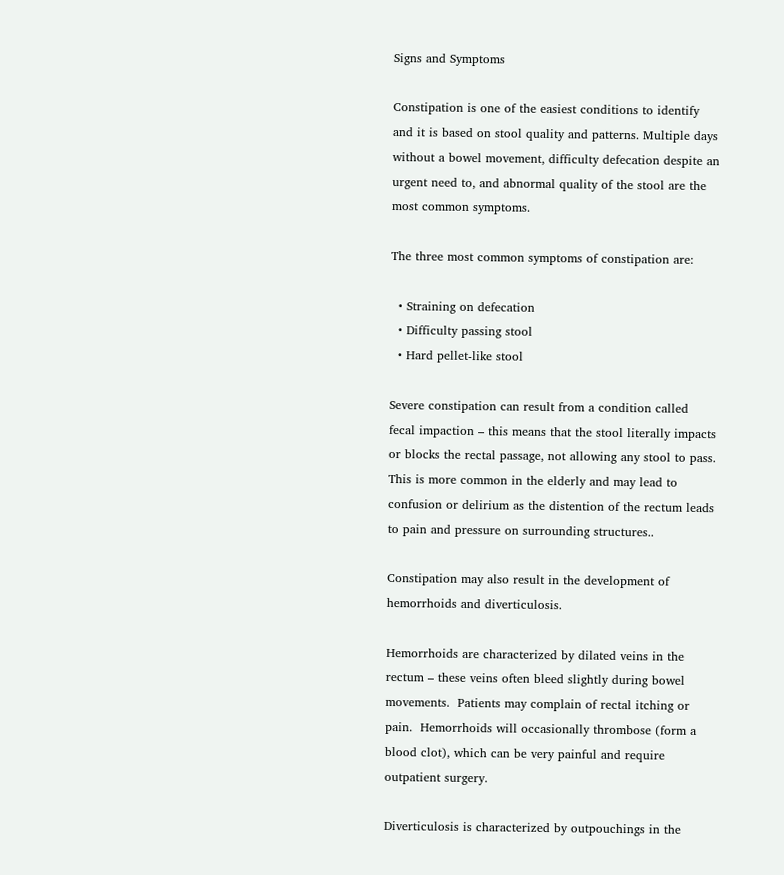Signs and Symptoms

Constipation is one of the easiest conditions to identify and it is based on stool quality and patterns. Multiple days without a bowel movement, difficulty defecation despite an urgent need to, and abnormal quality of the stool are the most common symptoms.

The three most common symptoms of constipation are:

  • Straining on defecation
  • Difficulty passing stool
  • Hard pellet-like stool

Severe constipation can result from a condition called fecal impaction – this means that the stool literally impacts or blocks the rectal passage, not allowing any stool to pass.  This is more common in the elderly and may lead to confusion or delirium as the distention of the rectum leads to pain and pressure on surrounding structures..

Constipation may also result in the development of hemorrhoids and diverticulosis.

Hemorrhoids are characterized by dilated veins in the rectum – these veins often bleed slightly during bowel movements.  Patients may complain of rectal itching or pain.  Hemorrhoids will occasionally thrombose (form a blood clot), which can be very painful and require outpatient surgery.

Diverticulosis is characterized by outpouchings in the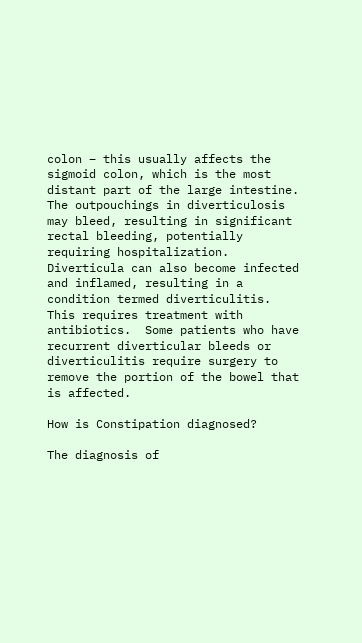colon – this usually affects the sigmoid colon, which is the most distant part of the large intestine.  The outpouchings in diverticulosis may bleed, resulting in significant rectal bleeding, potentially requiring hospitalization.  Diverticula can also become infected and inflamed, resulting in a condition termed diverticulitis.  This requires treatment with antibiotics.  Some patients who have recurrent diverticular bleeds or diverticulitis require surgery to remove the portion of the bowel that is affected.

How is Constipation diagnosed?

The diagnosis of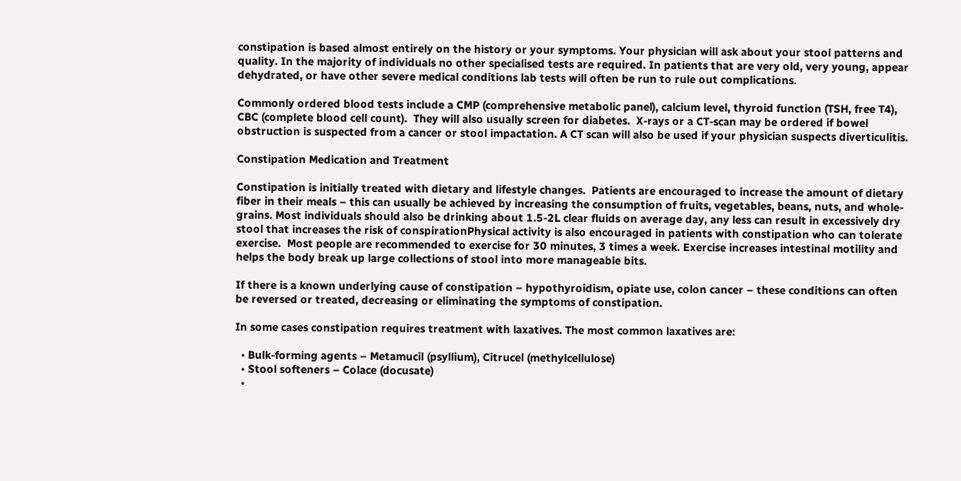constipation is based almost entirely on the history or your symptoms. Your physician will ask about your stool patterns and quality. In the majority of individuals no other specialised tests are required. In patients that are very old, very young, appear dehydrated, or have other severe medical conditions lab tests will often be run to rule out complications.

Commonly ordered blood tests include a CMP (comprehensive metabolic panel), calcium level, thyroid function (TSH, free T4), CBC (complete blood cell count).  They will also usually screen for diabetes.  X-rays or a CT-scan may be ordered if bowel obstruction is suspected from a cancer or stool impactation. A CT scan will also be used if your physician suspects diverticulitis.

Constipation Medication and Treatment

Constipation is initially treated with dietary and lifestyle changes.  Patients are encouraged to increase the amount of dietary fiber in their meals – this can usually be achieved by increasing the consumption of fruits, vegetables, beans, nuts, and whole-grains. Most individuals should also be drinking about 1.5-2L clear fluids on average day, any less can result in excessively dry stool that increases the risk of conspirationPhysical activity is also encouraged in patients with constipation who can tolerate exercise.  Most people are recommended to exercise for 30 minutes, 3 times a week. Exercise increases intestinal motility and helps the body break up large collections of stool into more manageable bits.

If there is a known underlying cause of constipation – hypothyroidism, opiate use, colon cancer – these conditions can often be reversed or treated, decreasing or eliminating the symptoms of constipation.

In some cases constipation requires treatment with laxatives. The most common laxatives are:

  • Bulk-forming agents – Metamucil (psyllium), Citrucel (methylcellulose)
  • Stool softeners – Colace (docusate)
  •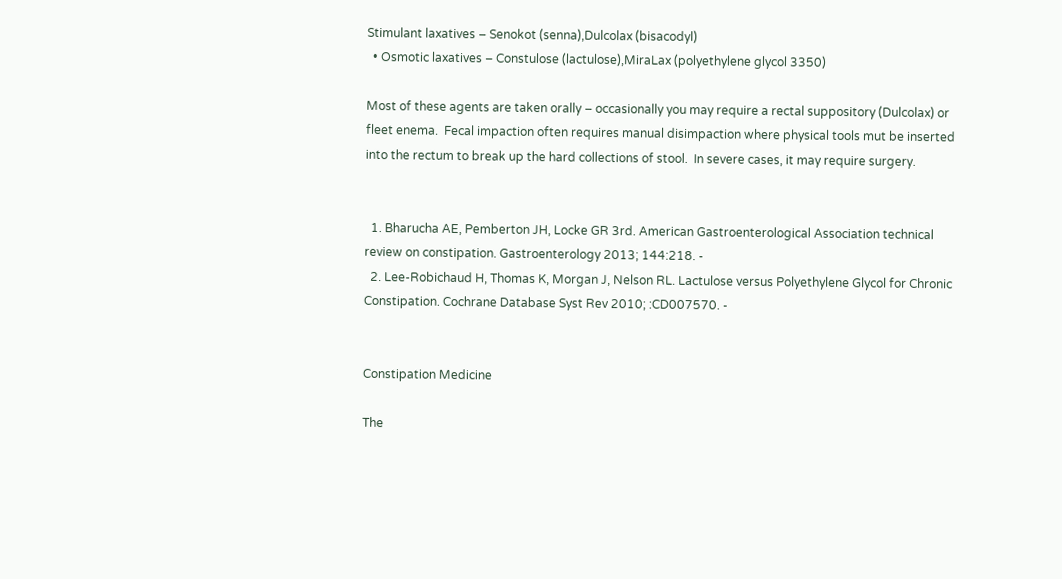Stimulant laxatives – Senokot (senna),Dulcolax (bisacodyl)
  • Osmotic laxatives – Constulose (lactulose),MiraLax (polyethylene glycol 3350)

Most of these agents are taken orally – occasionally you may require a rectal suppository (Dulcolax) or fleet enema.  Fecal impaction often requires manual disimpaction where physical tools mut be inserted into the rectum to break up the hard collections of stool.  In severe cases, it may require surgery.


  1. Bharucha AE, Pemberton JH, Locke GR 3rd. American Gastroenterological Association technical review on constipation. Gastroenterology 2013; 144:218. -
  2. Lee-Robichaud H, Thomas K, Morgan J, Nelson RL. Lactulose versus Polyethylene Glycol for Chronic Constipation. Cochrane Database Syst Rev 2010; :CD007570. -


Constipation Medicine

The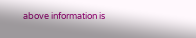above information is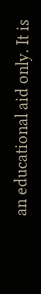an educational aid only. It is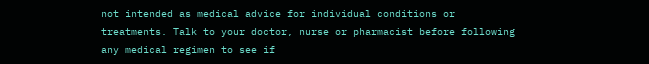not intended as medical advice for individual conditions or treatments. Talk to your doctor, nurse or pharmacist before following any medical regimen to see if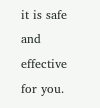it is safe and effective for you.